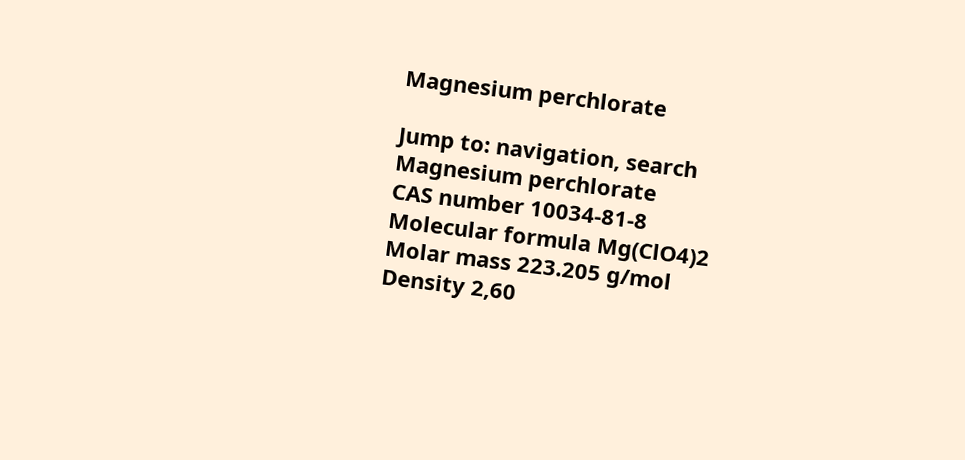Magnesium perchlorate

Jump to: navigation, search
Magnesium perchlorate
CAS number 10034-81-8
Molecular formula Mg(ClO4)2
Molar mass 223.205 g/mol
Density 2,60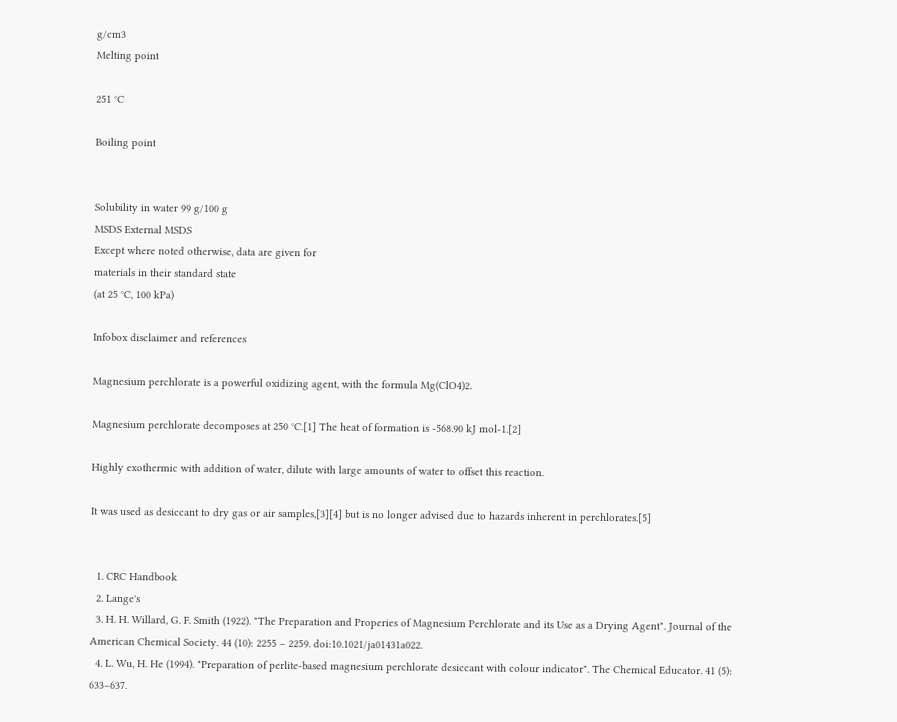g/cm3
Melting point

251 °C

Boiling point


Solubility in water 99 g/100 g
MSDS External MSDS
Except where noted otherwise, data are given for
materials in their standard state
(at 25 °C, 100 kPa)

Infobox disclaimer and references

Magnesium perchlorate is a powerful oxidizing agent, with the formula Mg(ClO4)2.

Magnesium perchlorate decomposes at 250 °C.[1] The heat of formation is -568.90 kJ mol-1.[2]

Highly exothermic with addition of water, dilute with large amounts of water to offset this reaction.

It was used as desiccant to dry gas or air samples,[3][4] but is no longer advised due to hazards inherent in perchlorates.[5]


  1. CRC Handbook
  2. Lange's
  3. H. H. Willard, G. F. Smith (1922). "The Preparation and Properies of Magnesium Perchlorate and its Use as a Drying Agent". Journal of the American Chemical Society. 44 (10): 2255 – 2259. doi:10.1021/ja01431a022.
  4. L. Wu, H. He (1994). "Preparation of perlite-based magnesium perchlorate desiccant with colour indicator". The Chemical Educator. 41 (5): 633–637.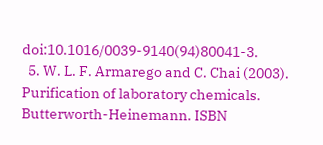doi:10.1016/0039-9140(94)80041-3.
  5. W. L. F. Armarego and C. Chai (2003). Purification of laboratory chemicals. Butterworth-Heinemann. ISBN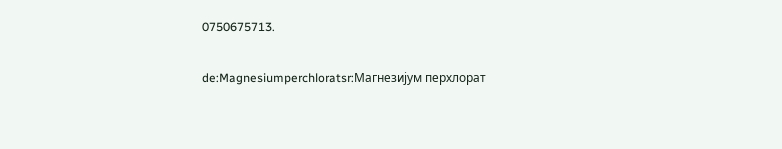0750675713.

de:Magnesiumperchloratsr:Магнезијум перхлорат